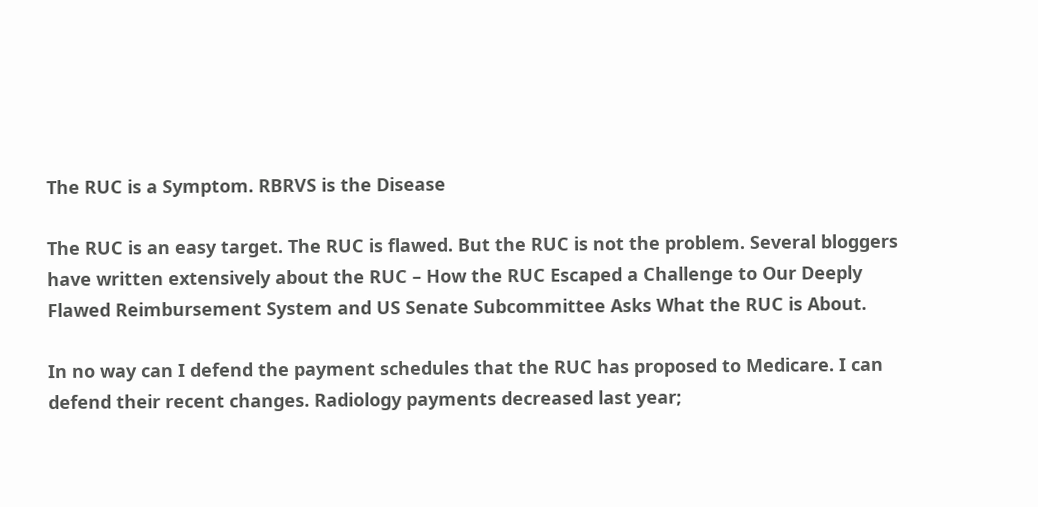The RUC is a Symptom. RBRVS is the Disease

The RUC is an easy target. The RUC is flawed. But the RUC is not the problem. Several bloggers have written extensively about the RUC – How the RUC Escaped a Challenge to Our Deeply Flawed Reimbursement System and US Senate Subcommittee Asks What the RUC is About.

In no way can I defend the payment schedules that the RUC has proposed to Medicare. I can defend their recent changes. Radiology payments decreased last year;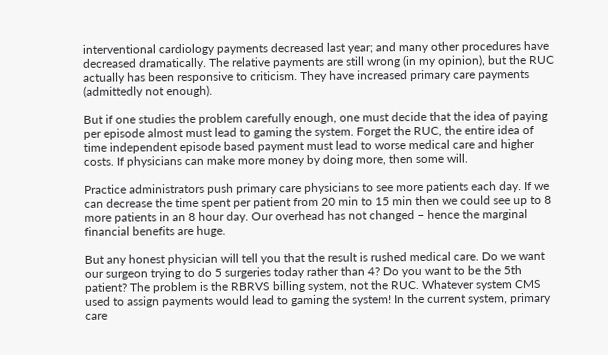interventional cardiology payments decreased last year; and many other procedures have decreased dramatically. The relative payments are still wrong (in my opinion), but the RUC actually has been responsive to criticism. They have increased primary care payments (admittedly not enough).

But if one studies the problem carefully enough, one must decide that the idea of paying per episode almost must lead to gaming the system. Forget the RUC, the entire idea of time independent episode based payment must lead to worse medical care and higher costs. If physicians can make more money by doing more, then some will.

Practice administrators push primary care physicians to see more patients each day. If we can decrease the time spent per patient from 20 min to 15 min then we could see up to 8 more patients in an 8 hour day. Our overhead has not changed – hence the marginal financial benefits are huge.

But any honest physician will tell you that the result is rushed medical care. Do we want our surgeon trying to do 5 surgeries today rather than 4? Do you want to be the 5th patient? The problem is the RBRVS billing system, not the RUC. Whatever system CMS used to assign payments would lead to gaming the system! In the current system, primary care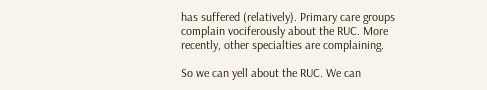has suffered (relatively). Primary care groups complain vociferously about the RUC. More recently, other specialties are complaining.

So we can yell about the RUC. We can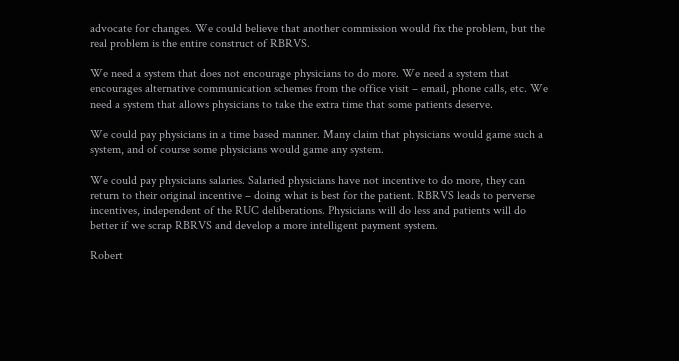advocate for changes. We could believe that another commission would fix the problem, but the real problem is the entire construct of RBRVS.

We need a system that does not encourage physicians to do more. We need a system that encourages alternative communication schemes from the office visit – email, phone calls, etc. We need a system that allows physicians to take the extra time that some patients deserve.

We could pay physicians in a time based manner. Many claim that physicians would game such a system, and of course some physicians would game any system.

We could pay physicians salaries. Salaried physicians have not incentive to do more, they can return to their original incentive – doing what is best for the patient. RBRVS leads to perverse incentives, independent of the RUC deliberations. Physicians will do less and patients will do better if we scrap RBRVS and develop a more intelligent payment system.

Robert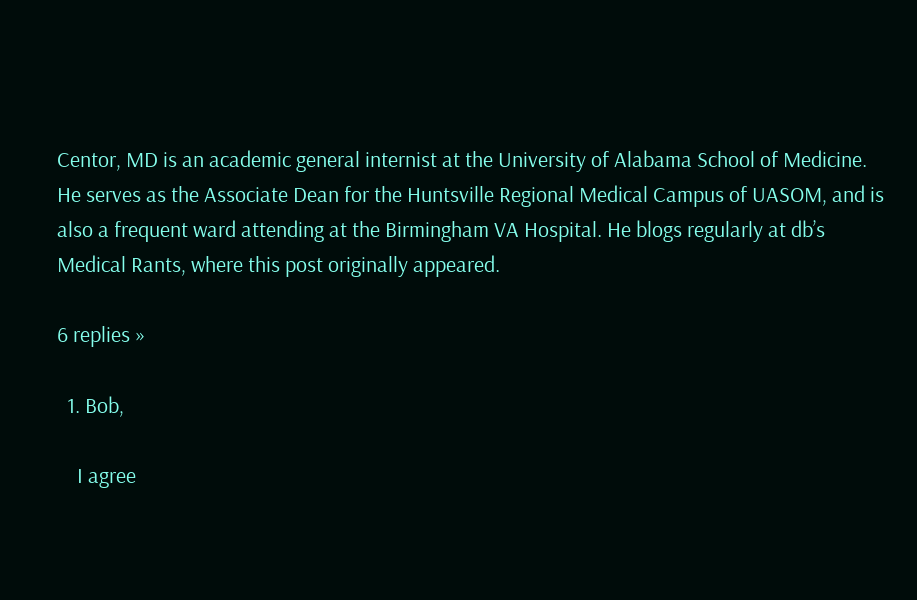Centor, MD is an academic general internist at the University of Alabama School of Medicine. He serves as the Associate Dean for the Huntsville Regional Medical Campus of UASOM, and is also a frequent ward attending at the Birmingham VA Hospital. He blogs regularly at db’s Medical Rants, where this post originally appeared.

6 replies »

  1. Bob,

    I agree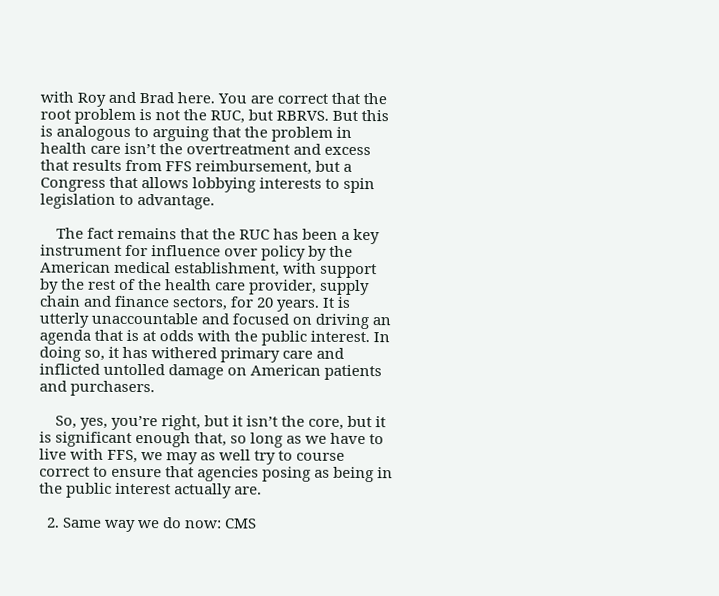with Roy and Brad here. You are correct that the root problem is not the RUC, but RBRVS. But this is analogous to arguing that the problem in health care isn’t the overtreatment and excess that results from FFS reimbursement, but a Congress that allows lobbying interests to spin legislation to advantage.

    The fact remains that the RUC has been a key instrument for influence over policy by the American medical establishment, with support by the rest of the health care provider, supply chain and finance sectors, for 20 years. It is utterly unaccountable and focused on driving an agenda that is at odds with the public interest. In doing so, it has withered primary care and inflicted untolled damage on American patients and purchasers.

    So, yes, you’re right, but it isn’t the core, but it is significant enough that, so long as we have to live with FFS, we may as well try to course correct to ensure that agencies posing as being in the public interest actually are.

  2. Same way we do now: CMS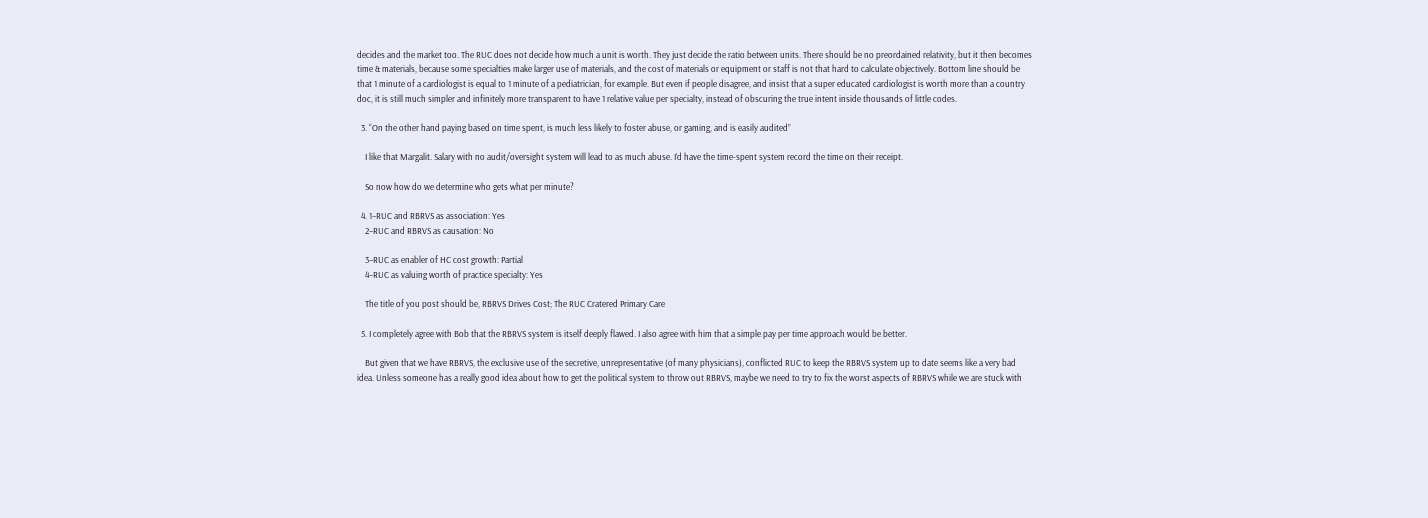decides and the market too. The RUC does not decide how much a unit is worth. They just decide the ratio between units. There should be no preordained relativity, but it then becomes time & materials, because some specialties make larger use of materials, and the cost of materials or equipment or staff is not that hard to calculate objectively. Bottom line should be that 1 minute of a cardiologist is equal to 1 minute of a pediatrician, for example. But even if people disagree, and insist that a super educated cardiologist is worth more than a country doc, it is still much simpler and infinitely more transparent to have 1 relative value per specialty, instead of obscuring the true intent inside thousands of little codes.

  3. “On the other hand paying based on time spent, is much less likely to foster abuse, or gaming, and is easily audited”

    I like that Margalit. Salary with no audit/oversight system will lead to as much abuse. I’d have the time-spent system record the time on their receipt.

    So now how do we determine who gets what per minute?

  4. 1–RUC and RBRVS as association: Yes
    2–RUC and RBRVS as causation: No

    3–RUC as enabler of HC cost growth: Partial
    4–RUC as valuing worth of practice specialty: Yes

    The title of you post should be, RBRVS Drives Cost; The RUC Cratered Primary Care

  5. I completely agree with Bob that the RBRVS system is itself deeply flawed. I also agree with him that a simple pay per time approach would be better.

    But given that we have RBRVS, the exclusive use of the secretive, unrepresentative (of many physicians), conflicted RUC to keep the RBRVS system up to date seems like a very bad idea. Unless someone has a really good idea about how to get the political system to throw out RBRVS, maybe we need to try to fix the worst aspects of RBRVS while we are stuck with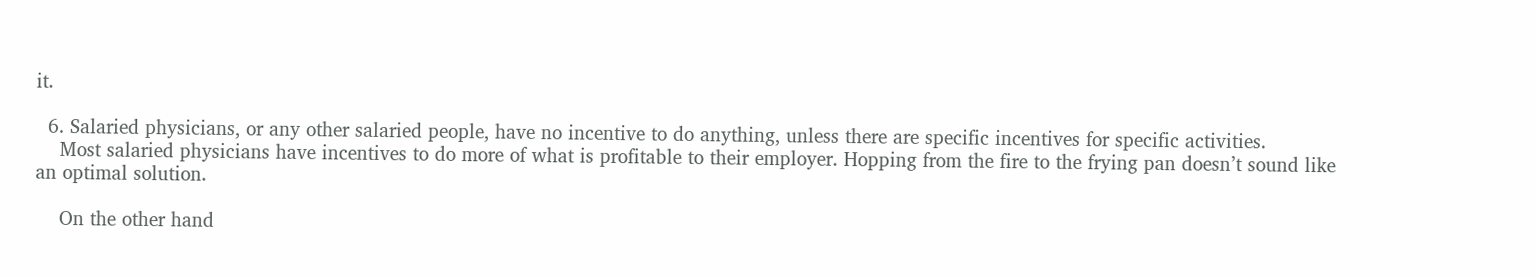it.

  6. Salaried physicians, or any other salaried people, have no incentive to do anything, unless there are specific incentives for specific activities.
    Most salaried physicians have incentives to do more of what is profitable to their employer. Hopping from the fire to the frying pan doesn’t sound like an optimal solution.

    On the other hand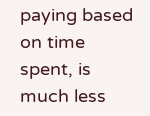paying based on time spent, is much less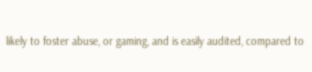likely to foster abuse, or gaming, and is easily audited, compared to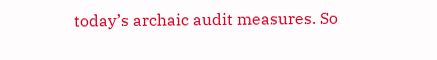today’s archaic audit measures. So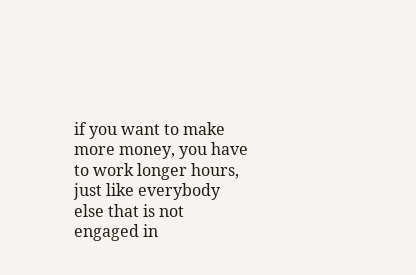if you want to make more money, you have to work longer hours, just like everybody else that is not engaged in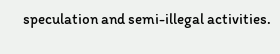speculation and semi-illegal activities.